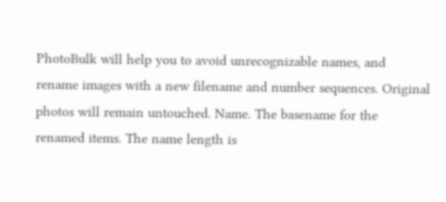PhotoBulk will help you to avoid unrecognizable names, and rename images with a new filename and number sequences. Original photos will remain untouched. Name. The basename for the renamed items. The name length is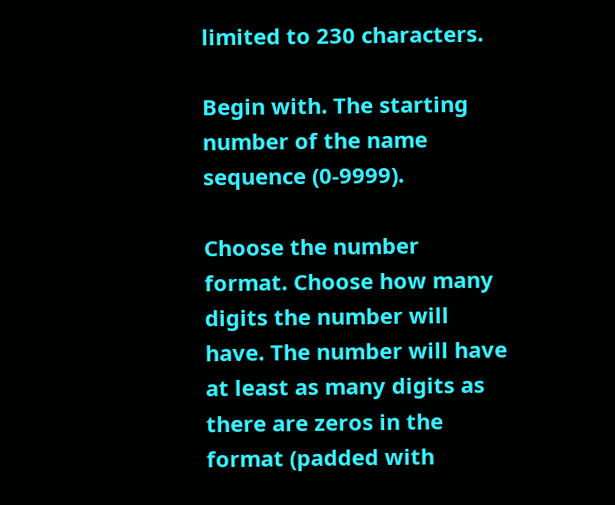limited to 230 characters.

Begin with. The starting number of the name sequence (0-9999).

Choose the number format. Choose how many digits the number will have. The number will have at least as many digits as there are zeros in the format (padded with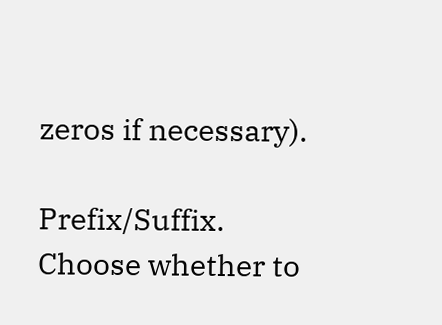zeros if necessary).

Prefix/Suffix. Choose whether to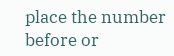place the number before or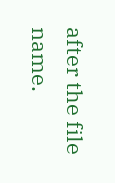after the file name.